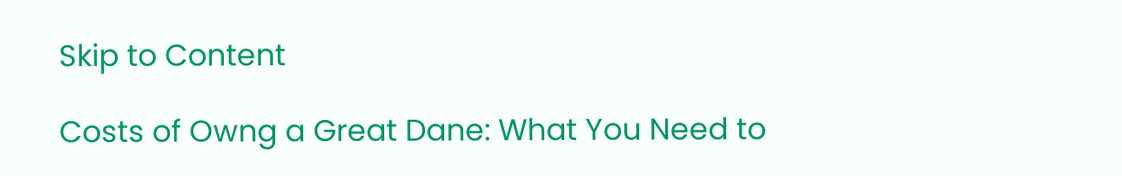Skip to Content

Costs of Owng a Great Dane: What You Need to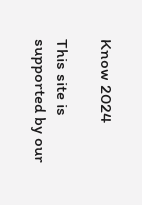Know 2024

This site is supported by our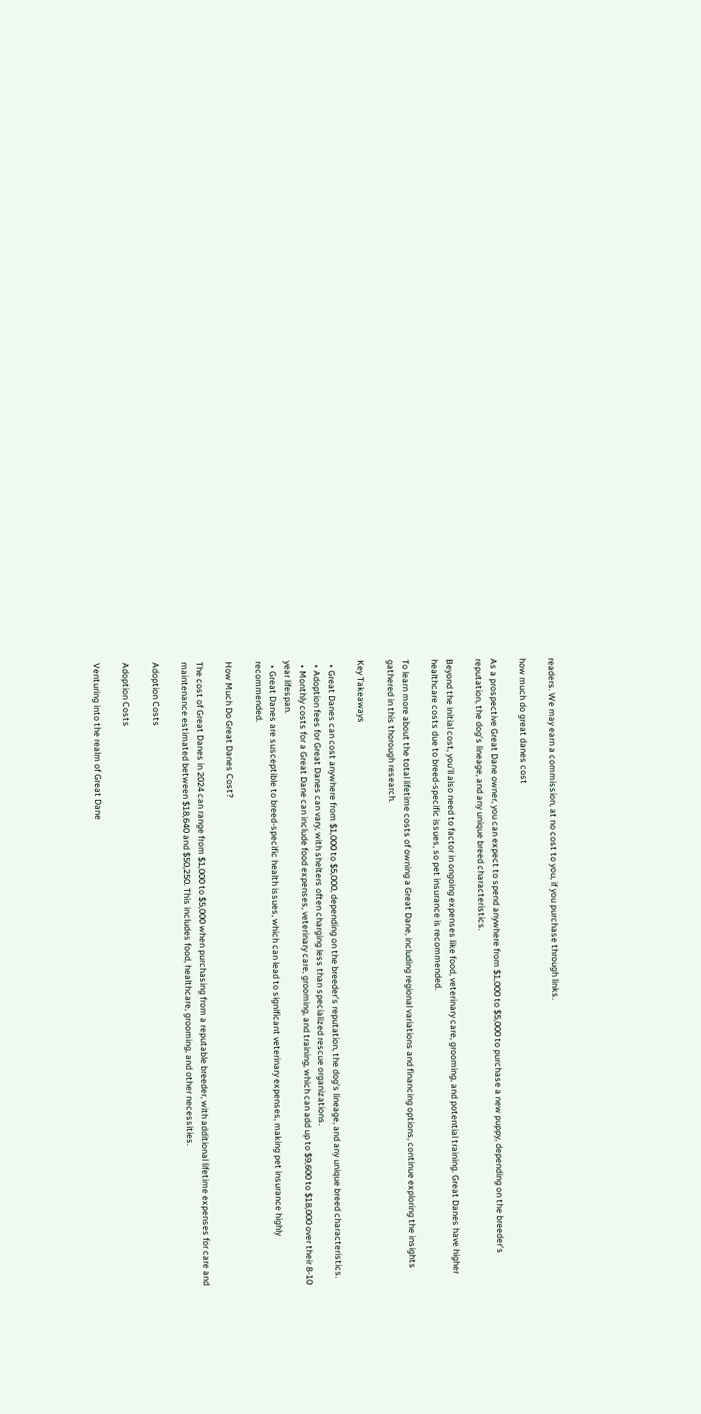readers. We may earn a commission, at no cost to you, if you purchase through links.

how much do great danes cost

As a prospective Great Dane owner, you can expect to spend anywhere from $1,000 to $5,000 to purchase a new puppy, depending on the breeder’s reputation, the dog’s lineage, and any unique breed characteristics.

Beyond the initial cost, you’ll also need to factor in ongoing expenses like food, veterinary care, grooming, and potential training. Great Danes have higher healthcare costs due to breed-specific issues, so pet insurance is recommended.

To learn more about the total lifetime costs of owning a Great Dane, including regional variations and financing options, continue exploring the insights gathered in this thorough research.

Key Takeaways

  • Great Danes can cost anywhere from $1,000 to $5,000, depending on the breeder’s reputation, the dog’s lineage, and any unique breed characteristics.
  • Adoption fees for Great Danes can vary, with shelters often charging less than specialized rescue organizations.
  • Monthly costs for a Great Dane can include food expenses, veterinary care, grooming, and training, which can add up to $9,600 to $18,000 over their 8-10 year lifespan.
  • Great Danes are susceptible to breed-specific health issues, which can lead to significant veterinary expenses, making pet insurance highly recommended.

How Much Do Great Danes Cost?

The cost of Great Danes in 2024 can range from $1,000 to $5,000 when purchasing from a reputable breeder, with additional lifetime expenses for care and maintenance estimated between $18,640 and $50,250. This includes food, healthcare, grooming, and other necessities.

Adoption Costs

Adoption Costs

Venturing into the realm of Great Dane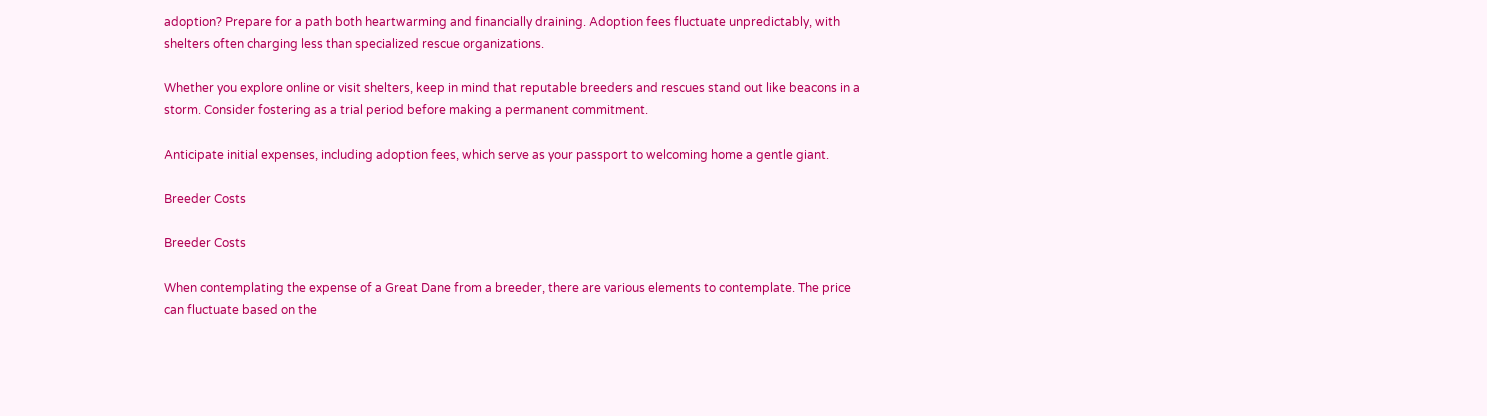adoption? Prepare for a path both heartwarming and financially draining. Adoption fees fluctuate unpredictably, with shelters often charging less than specialized rescue organizations.

Whether you explore online or visit shelters, keep in mind that reputable breeders and rescues stand out like beacons in a storm. Consider fostering as a trial period before making a permanent commitment.

Anticipate initial expenses, including adoption fees, which serve as your passport to welcoming home a gentle giant.

Breeder Costs

Breeder Costs

When contemplating the expense of a Great Dane from a breeder, there are various elements to contemplate. The price can fluctuate based on the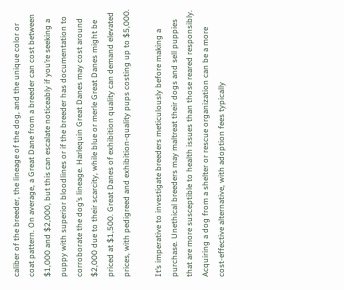caliber of the breeder, the lineage of the dog, and the unique color or coat pattern. On average, a Great Dane from a breeder can cost between $1,000 and $2,000, but this can escalate noticeably if you’re seeking a puppy with superior bloodlines or if the breeder has documentation to corroborate the dog’s lineage. Harlequin Great Danes may cost around $2,000 due to their scarcity, while blue or merle Great Danes might be priced at $1,500. Great Danes of exhibition quality can demand elevated prices, with pedigreed and exhibition-quality pups costing up to $5,000.

It’s imperative to investigate breeders meticulously before making a purchase. Unethical breeders may maltreat their dogs and sell puppies that are more susceptible to health issues than those reared responsibly. Acquiring a dog from a shelter or rescue organization can be a more cost-effective alternative, with adoption fees typically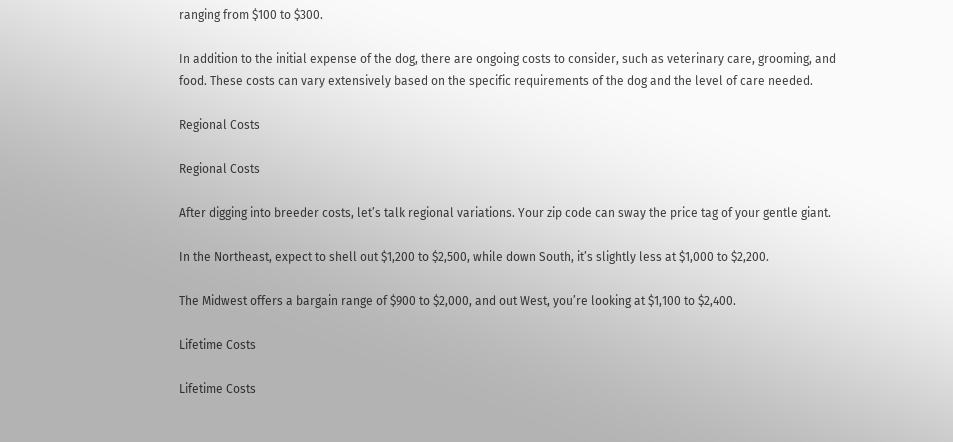ranging from $100 to $300.

In addition to the initial expense of the dog, there are ongoing costs to consider, such as veterinary care, grooming, and food. These costs can vary extensively based on the specific requirements of the dog and the level of care needed.

Regional Costs

Regional Costs

After digging into breeder costs, let’s talk regional variations. Your zip code can sway the price tag of your gentle giant.

In the Northeast, expect to shell out $1,200 to $2,500, while down South, it’s slightly less at $1,000 to $2,200.

The Midwest offers a bargain range of $900 to $2,000, and out West, you’re looking at $1,100 to $2,400.

Lifetime Costs

Lifetime Costs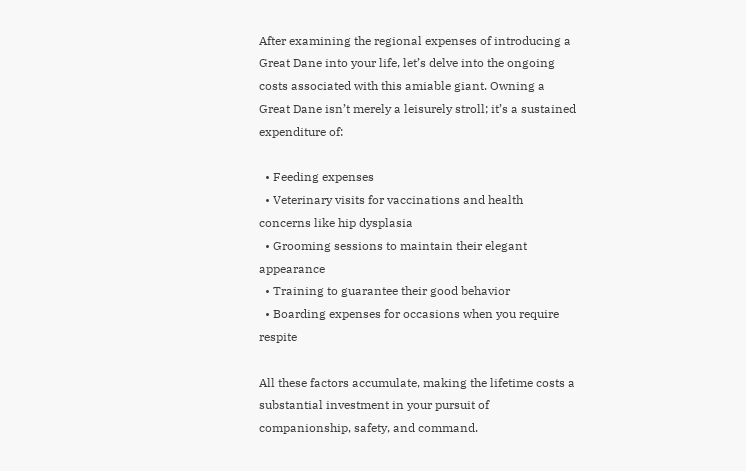After examining the regional expenses of introducing a Great Dane into your life, let’s delve into the ongoing costs associated with this amiable giant. Owning a Great Dane isn’t merely a leisurely stroll; it’s a sustained expenditure of:

  • Feeding expenses
  • Veterinary visits for vaccinations and health concerns like hip dysplasia
  • Grooming sessions to maintain their elegant appearance
  • Training to guarantee their good behavior
  • Boarding expenses for occasions when you require respite

All these factors accumulate, making the lifetime costs a substantial investment in your pursuit of companionship, safety, and command.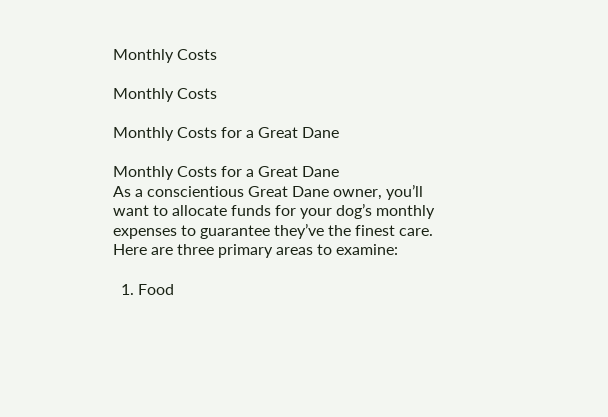Monthly Costs

Monthly Costs

Monthly Costs for a Great Dane

Monthly Costs for a Great Dane
As a conscientious Great Dane owner, you’ll want to allocate funds for your dog’s monthly expenses to guarantee they’ve the finest care. Here are three primary areas to examine:

  1. Food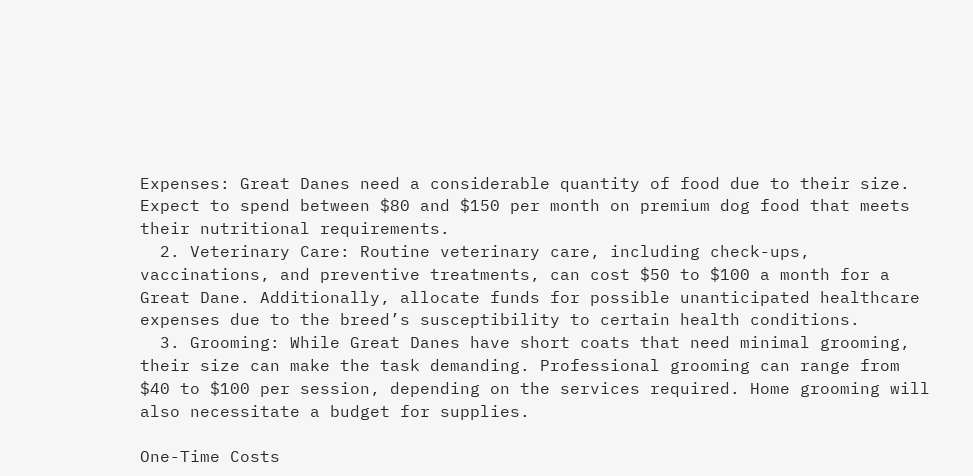Expenses: Great Danes need a considerable quantity of food due to their size. Expect to spend between $80 and $150 per month on premium dog food that meets their nutritional requirements.
  2. Veterinary Care: Routine veterinary care, including check-ups, vaccinations, and preventive treatments, can cost $50 to $100 a month for a Great Dane. Additionally, allocate funds for possible unanticipated healthcare expenses due to the breed’s susceptibility to certain health conditions.
  3. Grooming: While Great Danes have short coats that need minimal grooming, their size can make the task demanding. Professional grooming can range from $40 to $100 per session, depending on the services required. Home grooming will also necessitate a budget for supplies.

One-Time Costs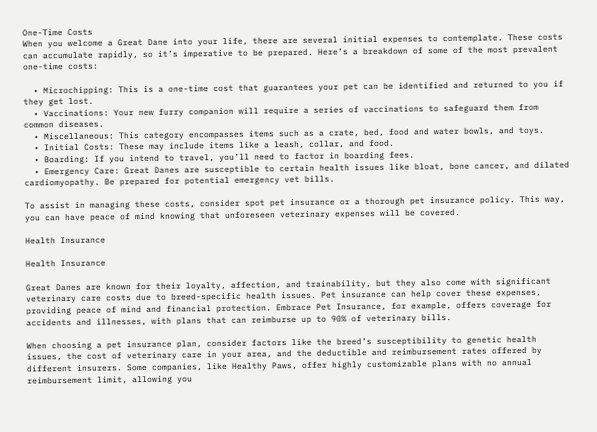One-Time Costs
When you welcome a Great Dane into your life, there are several initial expenses to contemplate. These costs can accumulate rapidly, so it’s imperative to be prepared. Here’s a breakdown of some of the most prevalent one-time costs:

  • Microchipping: This is a one-time cost that guarantees your pet can be identified and returned to you if they get lost.
  • Vaccinations: Your new furry companion will require a series of vaccinations to safeguard them from common diseases.
  • Miscellaneous: This category encompasses items such as a crate, bed, food and water bowls, and toys.
  • Initial Costs: These may include items like a leash, collar, and food.
  • Boarding: If you intend to travel, you’ll need to factor in boarding fees.
  • Emergency Care: Great Danes are susceptible to certain health issues like bloat, bone cancer, and dilated cardiomyopathy. Be prepared for potential emergency vet bills.

To assist in managing these costs, consider spot pet insurance or a thorough pet insurance policy. This way, you can have peace of mind knowing that unforeseen veterinary expenses will be covered.

Health Insurance

Health Insurance

Great Danes are known for their loyalty, affection, and trainability, but they also come with significant veterinary care costs due to breed-specific health issues. Pet insurance can help cover these expenses, providing peace of mind and financial protection. Embrace Pet Insurance, for example, offers coverage for accidents and illnesses, with plans that can reimburse up to 90% of veterinary bills.

When choosing a pet insurance plan, consider factors like the breed’s susceptibility to genetic health issues, the cost of veterinary care in your area, and the deductible and reimbursement rates offered by different insurers. Some companies, like Healthy Paws, offer highly customizable plans with no annual reimbursement limit, allowing you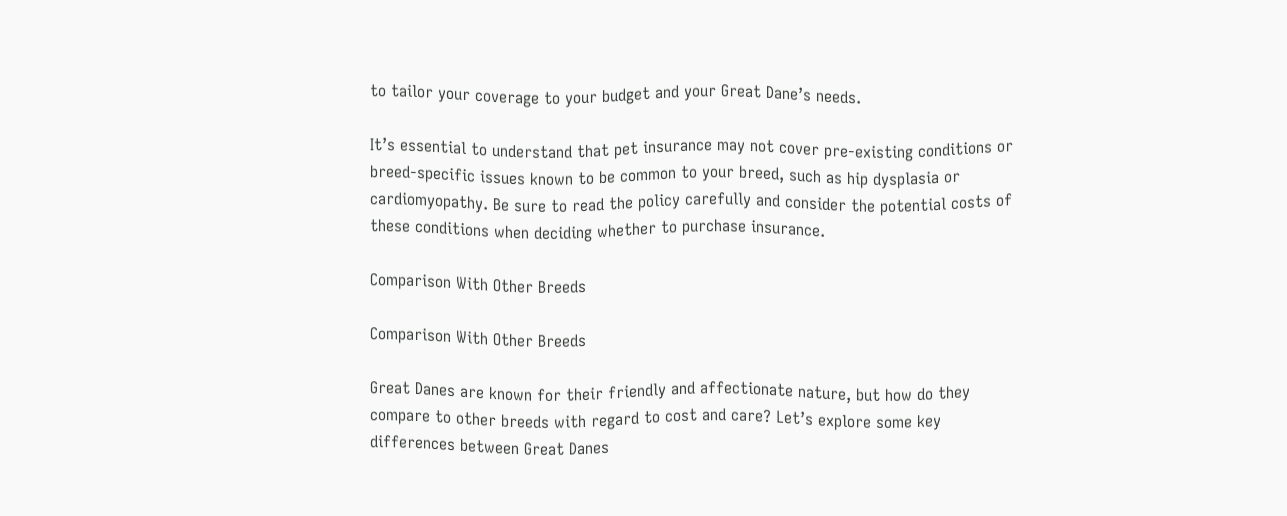to tailor your coverage to your budget and your Great Dane’s needs.

It’s essential to understand that pet insurance may not cover pre-existing conditions or breed-specific issues known to be common to your breed, such as hip dysplasia or cardiomyopathy. Be sure to read the policy carefully and consider the potential costs of these conditions when deciding whether to purchase insurance.

Comparison With Other Breeds

Comparison With Other Breeds

Great Danes are known for their friendly and affectionate nature, but how do they compare to other breeds with regard to cost and care? Let’s explore some key differences between Great Danes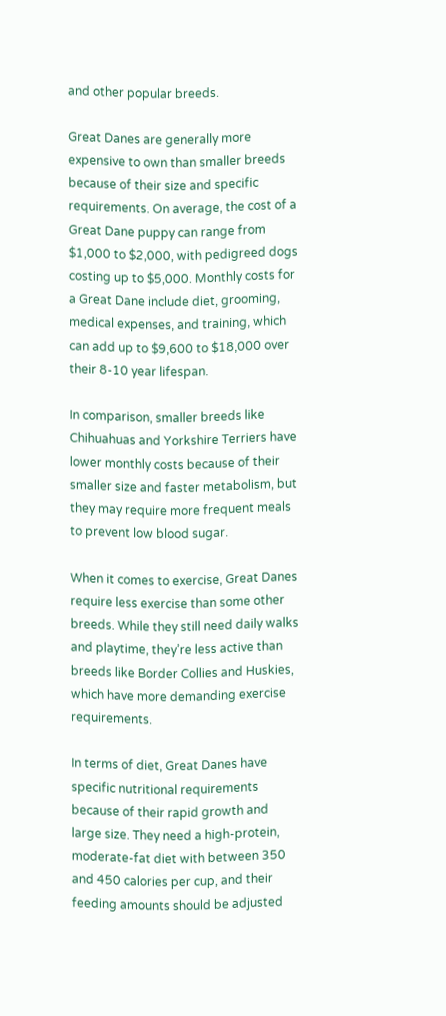and other popular breeds.

Great Danes are generally more expensive to own than smaller breeds because of their size and specific requirements. On average, the cost of a Great Dane puppy can range from $1,000 to $2,000, with pedigreed dogs costing up to $5,000. Monthly costs for a Great Dane include diet, grooming, medical expenses, and training, which can add up to $9,600 to $18,000 over their 8-10 year lifespan.

In comparison, smaller breeds like Chihuahuas and Yorkshire Terriers have lower monthly costs because of their smaller size and faster metabolism, but they may require more frequent meals to prevent low blood sugar.

When it comes to exercise, Great Danes require less exercise than some other breeds. While they still need daily walks and playtime, they’re less active than breeds like Border Collies and Huskies, which have more demanding exercise requirements.

In terms of diet, Great Danes have specific nutritional requirements because of their rapid growth and large size. They need a high-protein, moderate-fat diet with between 350 and 450 calories per cup, and their feeding amounts should be adjusted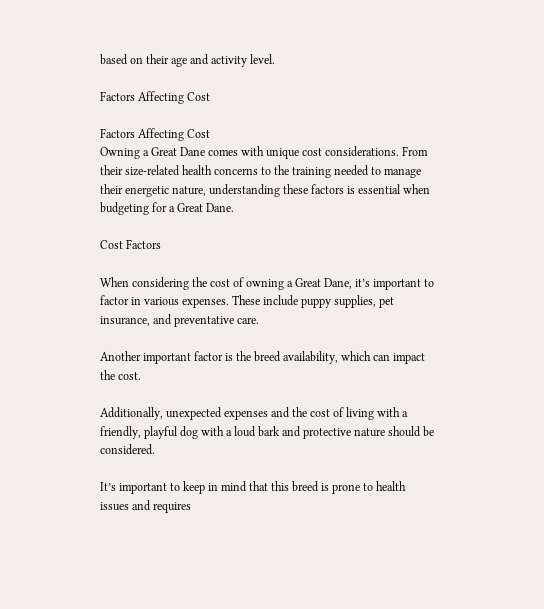based on their age and activity level.

Factors Affecting Cost

Factors Affecting Cost
Owning a Great Dane comes with unique cost considerations. From their size-related health concerns to the training needed to manage their energetic nature, understanding these factors is essential when budgeting for a Great Dane.

Cost Factors

When considering the cost of owning a Great Dane, it’s important to factor in various expenses. These include puppy supplies, pet insurance, and preventative care.

Another important factor is the breed availability, which can impact the cost.

Additionally, unexpected expenses and the cost of living with a friendly, playful dog with a loud bark and protective nature should be considered.

It’s important to keep in mind that this breed is prone to health issues and requires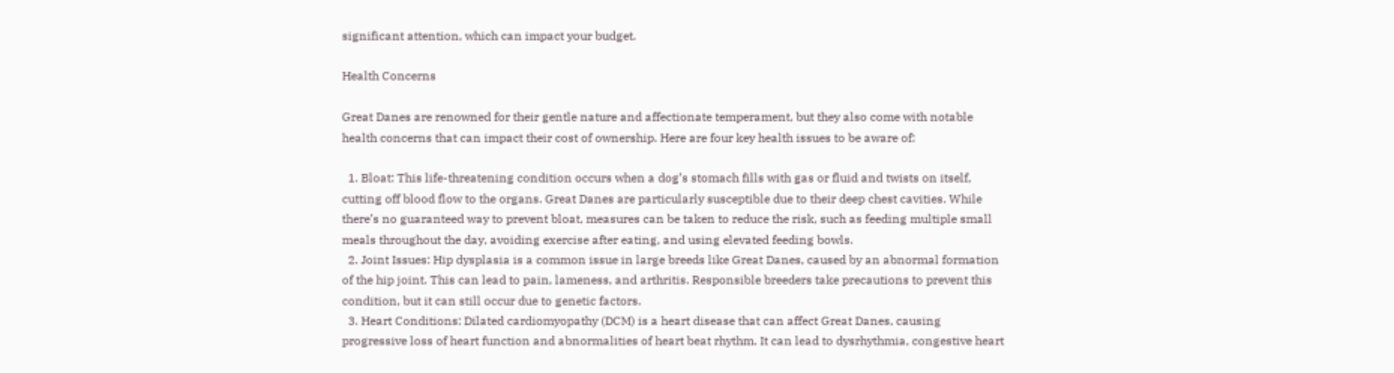significant attention, which can impact your budget.

Health Concerns

Great Danes are renowned for their gentle nature and affectionate temperament, but they also come with notable health concerns that can impact their cost of ownership. Here are four key health issues to be aware of:

  1. Bloat: This life-threatening condition occurs when a dog’s stomach fills with gas or fluid and twists on itself, cutting off blood flow to the organs. Great Danes are particularly susceptible due to their deep chest cavities. While there’s no guaranteed way to prevent bloat, measures can be taken to reduce the risk, such as feeding multiple small meals throughout the day, avoiding exercise after eating, and using elevated feeding bowls.
  2. Joint Issues: Hip dysplasia is a common issue in large breeds like Great Danes, caused by an abnormal formation of the hip joint. This can lead to pain, lameness, and arthritis. Responsible breeders take precautions to prevent this condition, but it can still occur due to genetic factors.
  3. Heart Conditions: Dilated cardiomyopathy (DCM) is a heart disease that can affect Great Danes, causing progressive loss of heart function and abnormalities of heart beat rhythm. It can lead to dysrhythmia, congestive heart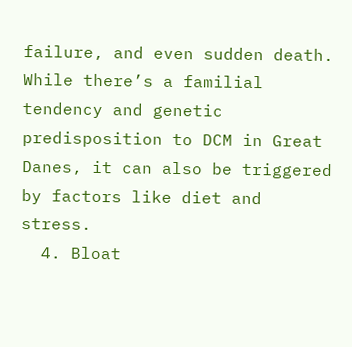failure, and even sudden death. While there’s a familial tendency and genetic predisposition to DCM in Great Danes, it can also be triggered by factors like diet and stress.
  4. Bloat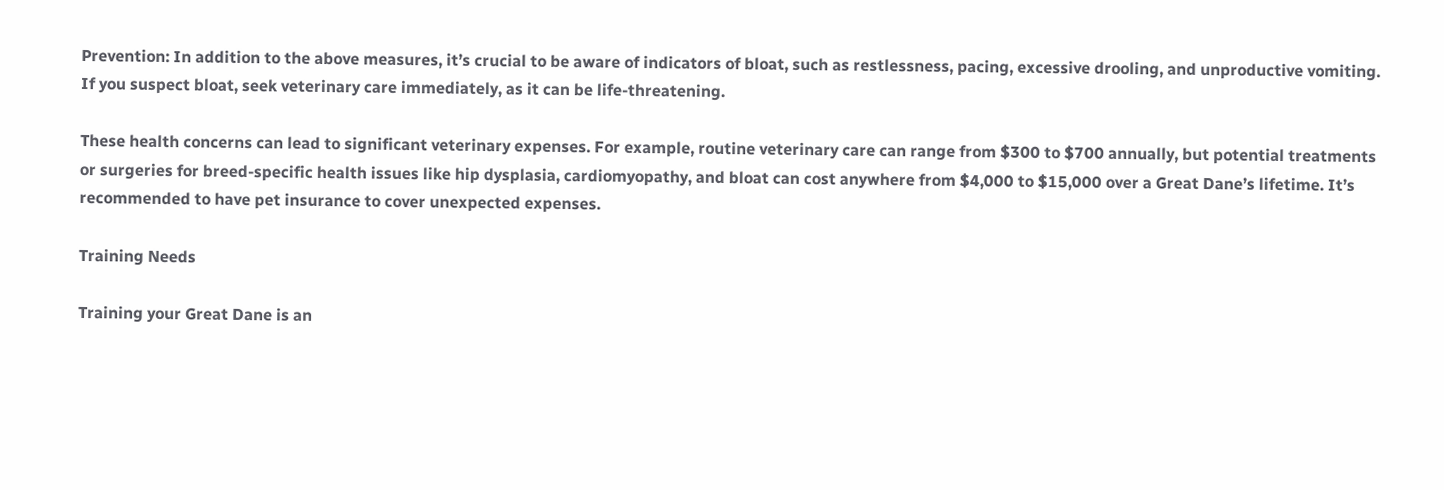Prevention: In addition to the above measures, it’s crucial to be aware of indicators of bloat, such as restlessness, pacing, excessive drooling, and unproductive vomiting. If you suspect bloat, seek veterinary care immediately, as it can be life-threatening.

These health concerns can lead to significant veterinary expenses. For example, routine veterinary care can range from $300 to $700 annually, but potential treatments or surgeries for breed-specific health issues like hip dysplasia, cardiomyopathy, and bloat can cost anywhere from $4,000 to $15,000 over a Great Dane’s lifetime. It’s recommended to have pet insurance to cover unexpected expenses.

Training Needs

Training your Great Dane is an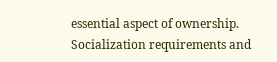essential aspect of ownership. Socialization requirements and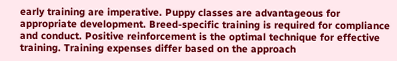early training are imperative. Puppy classes are advantageous for appropriate development. Breed-specific training is required for compliance and conduct. Positive reinforcement is the optimal technique for effective training. Training expenses differ based on the approach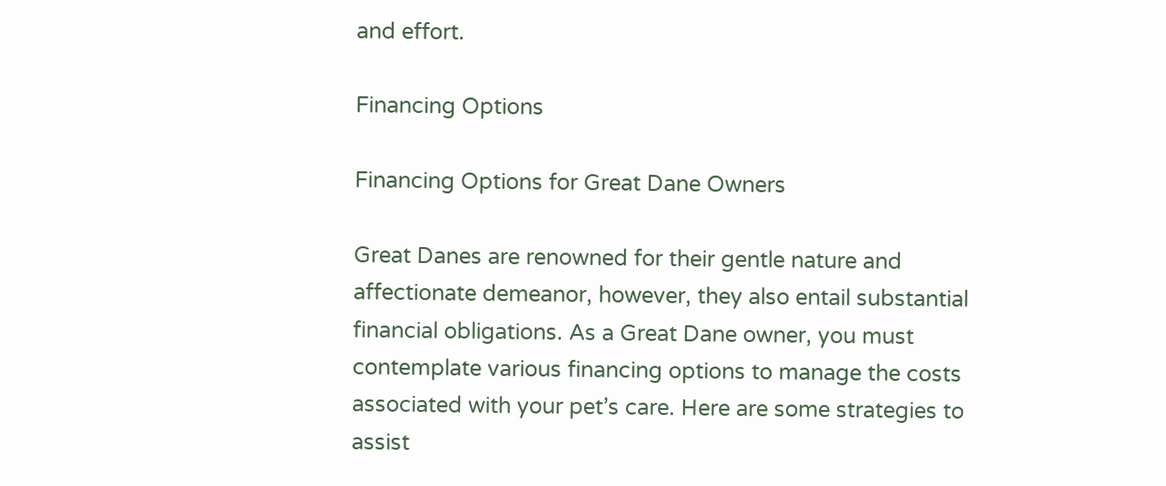and effort.

Financing Options

Financing Options for Great Dane Owners

Great Danes are renowned for their gentle nature and affectionate demeanor, however, they also entail substantial financial obligations. As a Great Dane owner, you must contemplate various financing options to manage the costs associated with your pet’s care. Here are some strategies to assist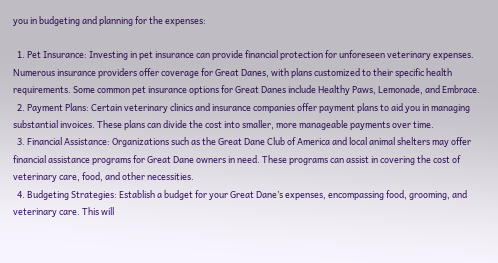you in budgeting and planning for the expenses:

  1. Pet Insurance: Investing in pet insurance can provide financial protection for unforeseen veterinary expenses. Numerous insurance providers offer coverage for Great Danes, with plans customized to their specific health requirements. Some common pet insurance options for Great Danes include Healthy Paws, Lemonade, and Embrace.
  2. Payment Plans: Certain veterinary clinics and insurance companies offer payment plans to aid you in managing substantial invoices. These plans can divide the cost into smaller, more manageable payments over time.
  3. Financial Assistance: Organizations such as the Great Dane Club of America and local animal shelters may offer financial assistance programs for Great Dane owners in need. These programs can assist in covering the cost of veterinary care, food, and other necessities.
  4. Budgeting Strategies: Establish a budget for your Great Dane’s expenses, encompassing food, grooming, and veterinary care. This will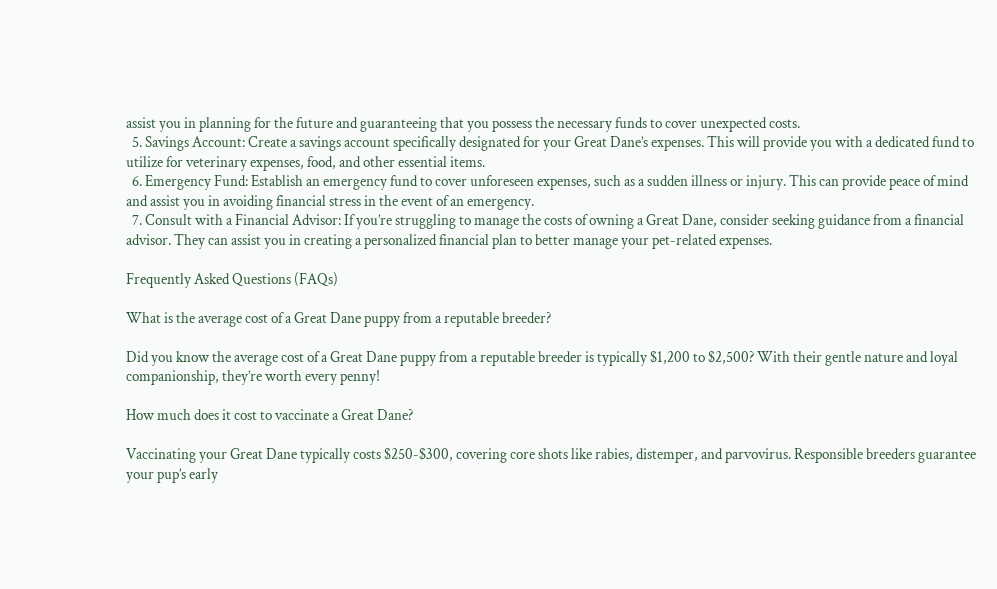assist you in planning for the future and guaranteeing that you possess the necessary funds to cover unexpected costs.
  5. Savings Account: Create a savings account specifically designated for your Great Dane’s expenses. This will provide you with a dedicated fund to utilize for veterinary expenses, food, and other essential items.
  6. Emergency Fund: Establish an emergency fund to cover unforeseen expenses, such as a sudden illness or injury. This can provide peace of mind and assist you in avoiding financial stress in the event of an emergency.
  7. Consult with a Financial Advisor: If you’re struggling to manage the costs of owning a Great Dane, consider seeking guidance from a financial advisor. They can assist you in creating a personalized financial plan to better manage your pet-related expenses.

Frequently Asked Questions (FAQs)

What is the average cost of a Great Dane puppy from a reputable breeder?

Did you know the average cost of a Great Dane puppy from a reputable breeder is typically $1,200 to $2,500? With their gentle nature and loyal companionship, they’re worth every penny!

How much does it cost to vaccinate a Great Dane?

Vaccinating your Great Dane typically costs $250-$300, covering core shots like rabies, distemper, and parvovirus. Responsible breeders guarantee your pup’s early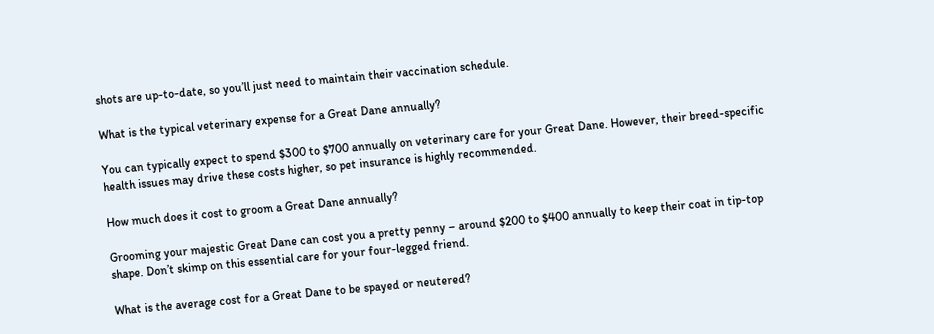shots are up-to-date, so you’ll just need to maintain their vaccination schedule.

What is the typical veterinary expense for a Great Dane annually?

You can typically expect to spend $300 to $700 annually on veterinary care for your Great Dane. However, their breed-specific health issues may drive these costs higher, so pet insurance is highly recommended.

How much does it cost to groom a Great Dane annually?

Grooming your majestic Great Dane can cost you a pretty penny – around $200 to $400 annually to keep their coat in tip-top shape. Don’t skimp on this essential care for your four-legged friend.

What is the average cost for a Great Dane to be spayed or neutered?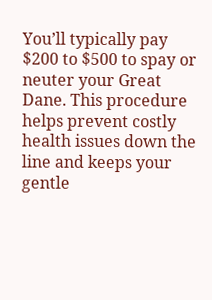You’ll typically pay $200 to $500 to spay or neuter your Great Dane. This procedure helps prevent costly health issues down the line and keeps your gentle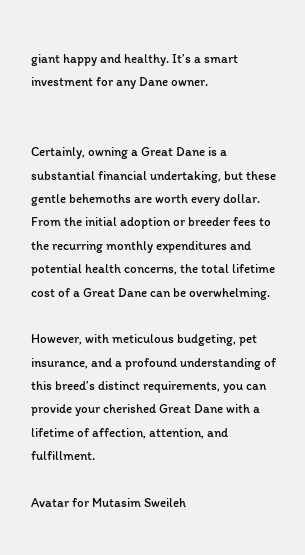giant happy and healthy. It’s a smart investment for any Dane owner.


Certainly, owning a Great Dane is a substantial financial undertaking, but these gentle behemoths are worth every dollar. From the initial adoption or breeder fees to the recurring monthly expenditures and potential health concerns, the total lifetime cost of a Great Dane can be overwhelming.

However, with meticulous budgeting, pet insurance, and a profound understanding of this breed’s distinct requirements, you can provide your cherished Great Dane with a lifetime of affection, attention, and fulfillment.

Avatar for Mutasim Sweileh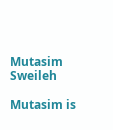Mutasim Sweileh

Mutasim is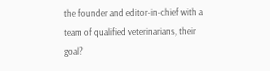the founder and editor-in-chief with a team of qualified veterinarians, their goal?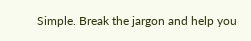Simple. Break the jargon and help you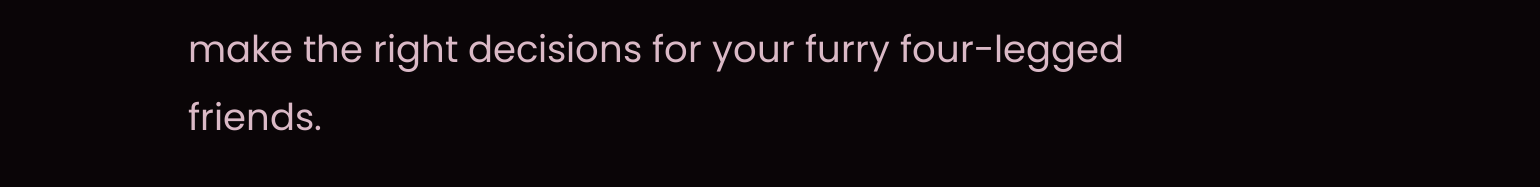make the right decisions for your furry four-legged friends.